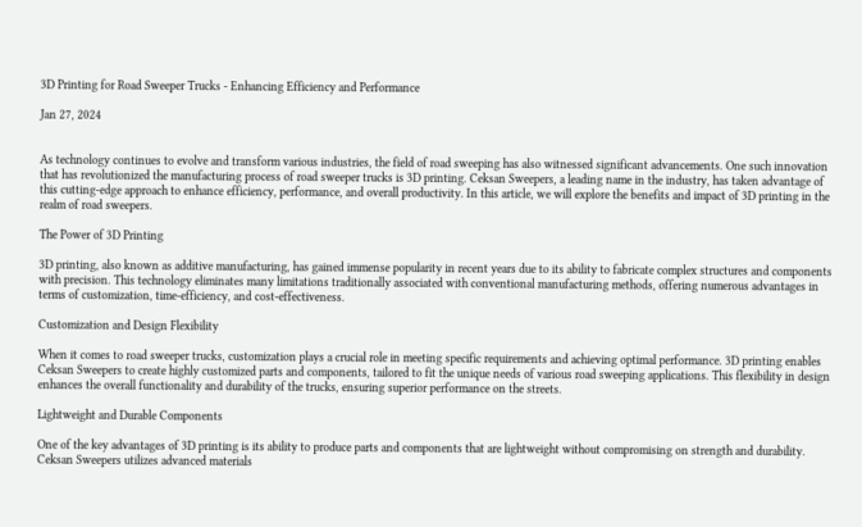3D Printing for Road Sweeper Trucks - Enhancing Efficiency and Performance

Jan 27, 2024


As technology continues to evolve and transform various industries, the field of road sweeping has also witnessed significant advancements. One such innovation that has revolutionized the manufacturing process of road sweeper trucks is 3D printing. Ceksan Sweepers, a leading name in the industry, has taken advantage of this cutting-edge approach to enhance efficiency, performance, and overall productivity. In this article, we will explore the benefits and impact of 3D printing in the realm of road sweepers.

The Power of 3D Printing

3D printing, also known as additive manufacturing, has gained immense popularity in recent years due to its ability to fabricate complex structures and components with precision. This technology eliminates many limitations traditionally associated with conventional manufacturing methods, offering numerous advantages in terms of customization, time-efficiency, and cost-effectiveness.

Customization and Design Flexibility

When it comes to road sweeper trucks, customization plays a crucial role in meeting specific requirements and achieving optimal performance. 3D printing enables Ceksan Sweepers to create highly customized parts and components, tailored to fit the unique needs of various road sweeping applications. This flexibility in design enhances the overall functionality and durability of the trucks, ensuring superior performance on the streets.

Lightweight and Durable Components

One of the key advantages of 3D printing is its ability to produce parts and components that are lightweight without compromising on strength and durability. Ceksan Sweepers utilizes advanced materials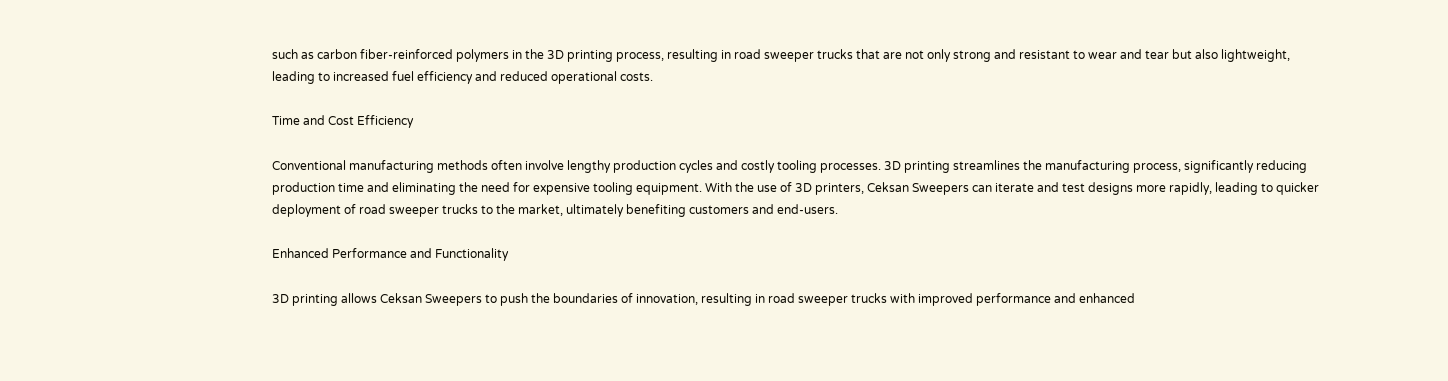such as carbon fiber-reinforced polymers in the 3D printing process, resulting in road sweeper trucks that are not only strong and resistant to wear and tear but also lightweight, leading to increased fuel efficiency and reduced operational costs.

Time and Cost Efficiency

Conventional manufacturing methods often involve lengthy production cycles and costly tooling processes. 3D printing streamlines the manufacturing process, significantly reducing production time and eliminating the need for expensive tooling equipment. With the use of 3D printers, Ceksan Sweepers can iterate and test designs more rapidly, leading to quicker deployment of road sweeper trucks to the market, ultimately benefiting customers and end-users.

Enhanced Performance and Functionality

3D printing allows Ceksan Sweepers to push the boundaries of innovation, resulting in road sweeper trucks with improved performance and enhanced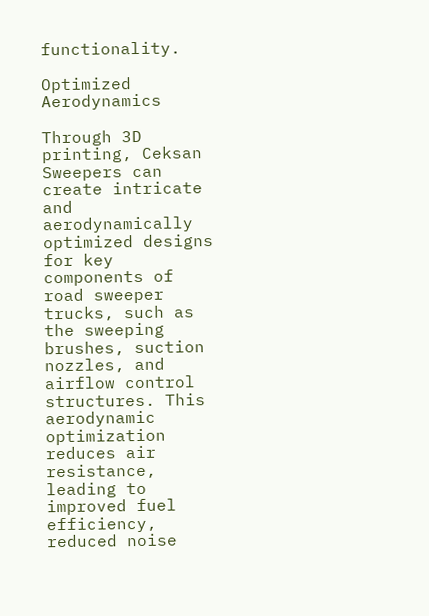functionality.

Optimized Aerodynamics

Through 3D printing, Ceksan Sweepers can create intricate and aerodynamically optimized designs for key components of road sweeper trucks, such as the sweeping brushes, suction nozzles, and airflow control structures. This aerodynamic optimization reduces air resistance, leading to improved fuel efficiency, reduced noise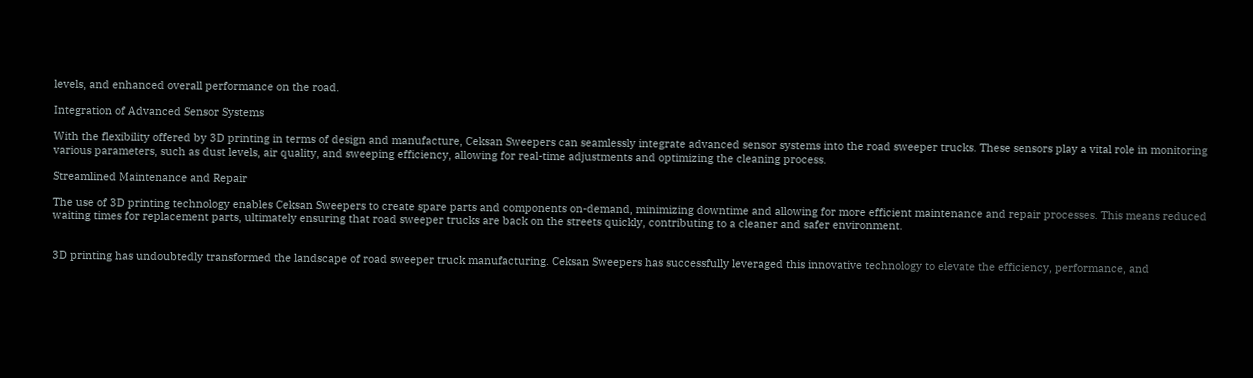levels, and enhanced overall performance on the road.

Integration of Advanced Sensor Systems

With the flexibility offered by 3D printing in terms of design and manufacture, Ceksan Sweepers can seamlessly integrate advanced sensor systems into the road sweeper trucks. These sensors play a vital role in monitoring various parameters, such as dust levels, air quality, and sweeping efficiency, allowing for real-time adjustments and optimizing the cleaning process.

Streamlined Maintenance and Repair

The use of 3D printing technology enables Ceksan Sweepers to create spare parts and components on-demand, minimizing downtime and allowing for more efficient maintenance and repair processes. This means reduced waiting times for replacement parts, ultimately ensuring that road sweeper trucks are back on the streets quickly, contributing to a cleaner and safer environment.


3D printing has undoubtedly transformed the landscape of road sweeper truck manufacturing. Ceksan Sweepers has successfully leveraged this innovative technology to elevate the efficiency, performance, and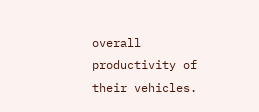overall productivity of their vehicles.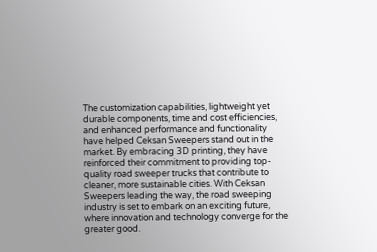The customization capabilities, lightweight yet durable components, time and cost efficiencies, and enhanced performance and functionality have helped Ceksan Sweepers stand out in the market. By embracing 3D printing, they have reinforced their commitment to providing top-quality road sweeper trucks that contribute to cleaner, more sustainable cities. With Ceksan Sweepers leading the way, the road sweeping industry is set to embark on an exciting future, where innovation and technology converge for the greater good.